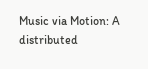Music via Motion: A distributed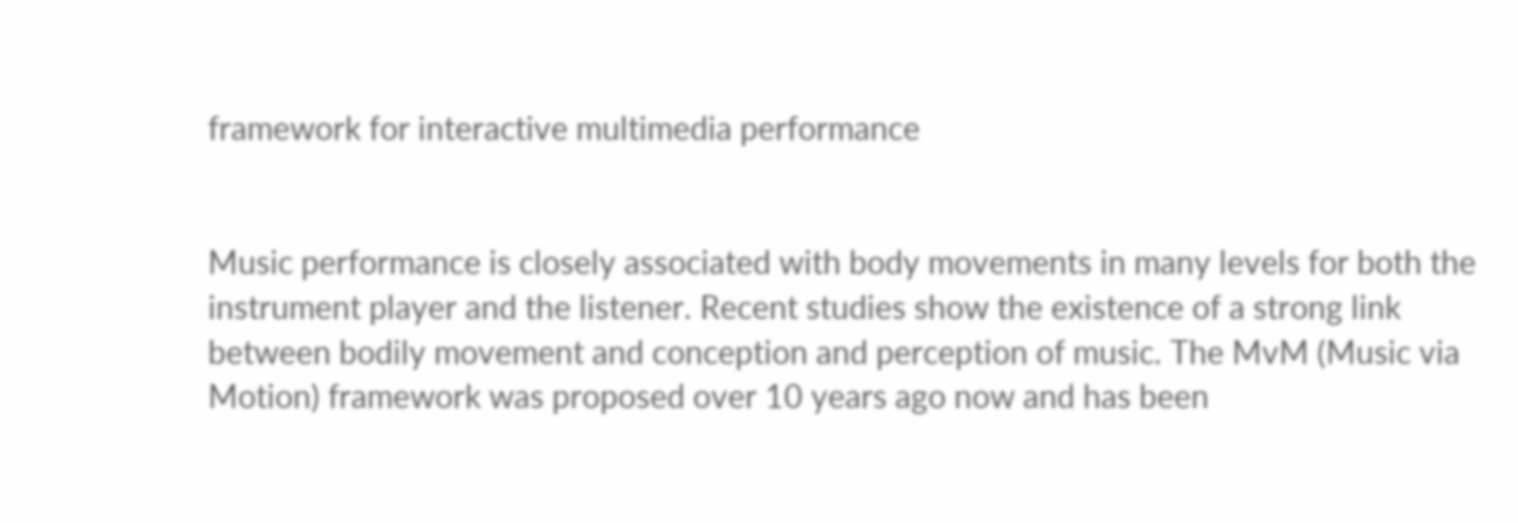framework for interactive multimedia performance


Music performance is closely associated with body movements in many levels for both the instrument player and the listener. Recent studies show the existence of a strong link between bodily movement and conception and perception of music. The MvM (Music via Motion) framework was proposed over 10 years ago now and has been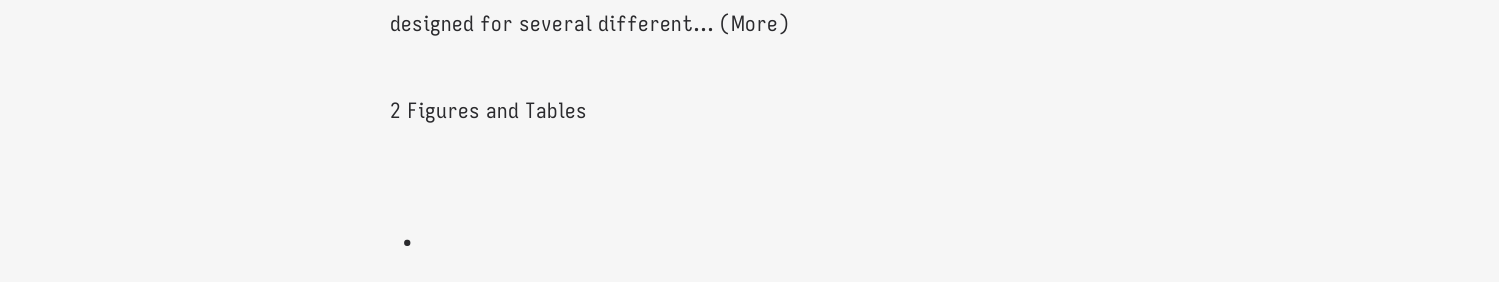designed for several different… (More)

2 Figures and Tables


  •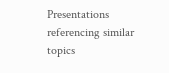Presentations referencing similar topics